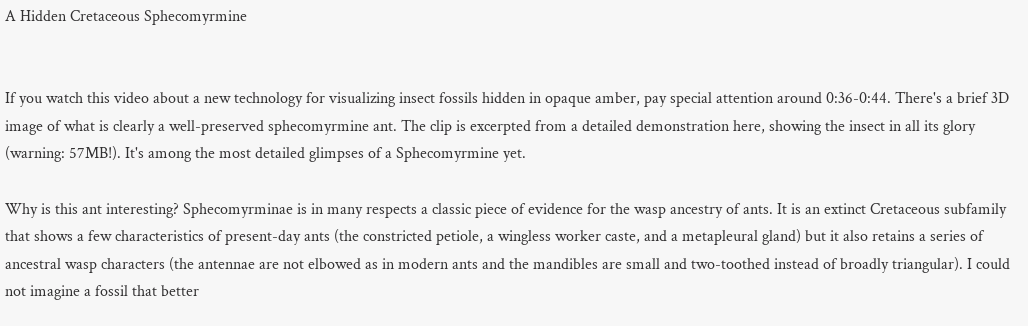A Hidden Cretaceous Sphecomyrmine


If you watch this video about a new technology for visualizing insect fossils hidden in opaque amber, pay special attention around 0:36-0:44. There's a brief 3D image of what is clearly a well-preserved sphecomyrmine ant. The clip is excerpted from a detailed demonstration here, showing the insect in all its glory (warning: 57MB!). It's among the most detailed glimpses of a Sphecomyrmine yet.

Why is this ant interesting? Sphecomyrminae is in many respects a classic piece of evidence for the wasp ancestry of ants. It is an extinct Cretaceous subfamily that shows a few characteristics of present-day ants (the constricted petiole, a wingless worker caste, and a metapleural gland) but it also retains a series of ancestral wasp characters (the antennae are not elbowed as in modern ants and the mandibles are small and two-toothed instead of broadly triangular). I could not imagine a fossil that better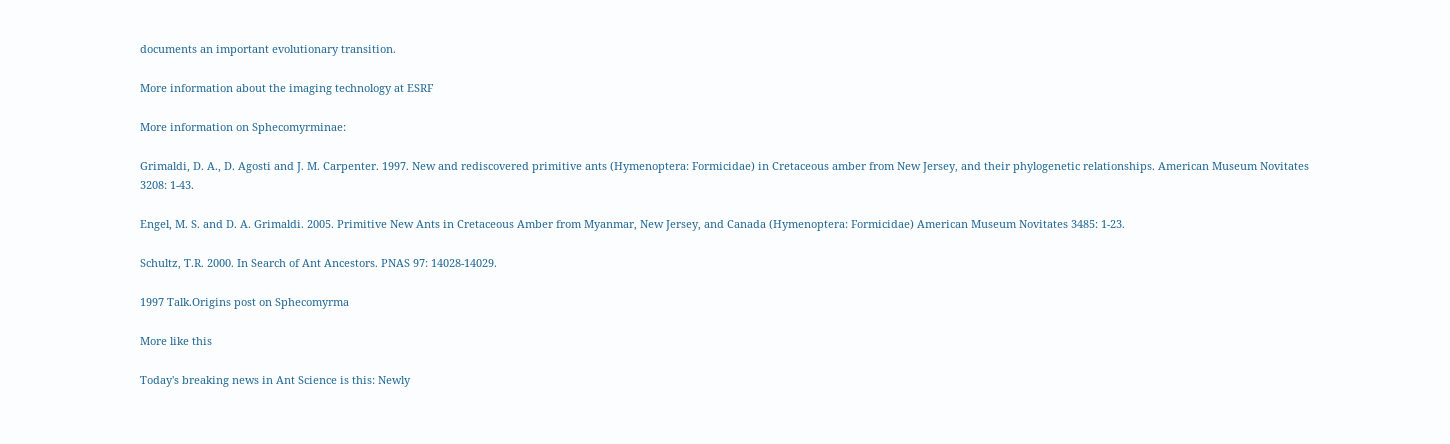documents an important evolutionary transition.

More information about the imaging technology at ESRF

More information on Sphecomyrminae:

Grimaldi, D. A., D. Agosti and J. M. Carpenter. 1997. New and rediscovered primitive ants (Hymenoptera: Formicidae) in Cretaceous amber from New Jersey, and their phylogenetic relationships. American Museum Novitates 3208: 1-43.

Engel, M. S. and D. A. Grimaldi. 2005. Primitive New Ants in Cretaceous Amber from Myanmar, New Jersey, and Canada (Hymenoptera: Formicidae) American Museum Novitates 3485: 1-23.

Schultz, T.R. 2000. In Search of Ant Ancestors. PNAS 97: 14028-14029.

1997 Talk.Origins post on Sphecomyrma

More like this

Today's breaking news in Ant Science is this: Newly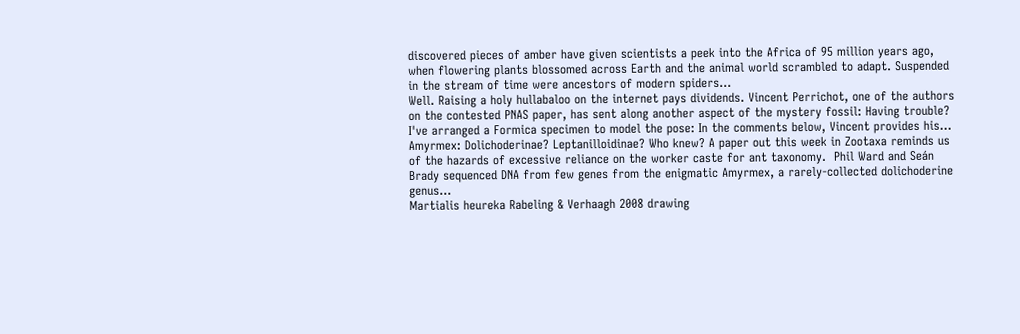discovered pieces of amber have given scientists a peek into the Africa of 95 million years ago, when flowering plants blossomed across Earth and the animal world scrambled to adapt. Suspended in the stream of time were ancestors of modern spiders…
Well. Raising a holy hullabaloo on the internet pays dividends. Vincent Perrichot, one of the authors on the contested PNAS paper, has sent along another aspect of the mystery fossil: Having trouble?  I've arranged a Formica specimen to model the pose: In the comments below, Vincent provides his…
Amyrmex: Dolichoderinae? Leptanilloidinae? Who knew? A paper out this week in Zootaxa reminds us of the hazards of excessive reliance on the worker caste for ant taxonomy.  Phil Ward and Seán Brady sequenced DNA from few genes from the enigmatic Amyrmex, a rarely-collected dolichoderine genus…
Martialis heureka Rabeling & Verhaagh 2008 drawing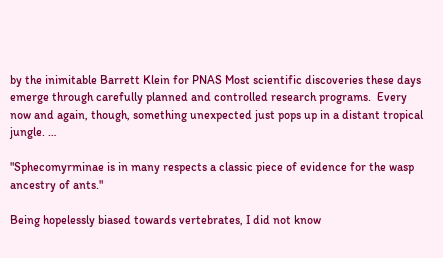by the inimitable Barrett Klein for PNAS Most scientific discoveries these days emerge through carefully planned and controlled research programs.  Every now and again, though, something unexpected just pops up in a distant tropical jungle. …

"Sphecomyrminae is in many respects a classic piece of evidence for the wasp ancestry of ants."

Being hopelessly biased towards vertebrates, I did not know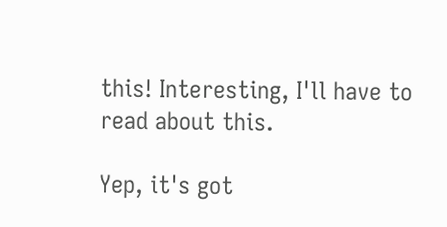this! Interesting, I'll have to read about this.

Yep, it's got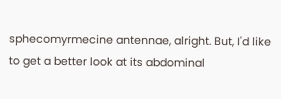sphecomyrmecine antennae, alright. But, I'd like to get a better look at its abdominal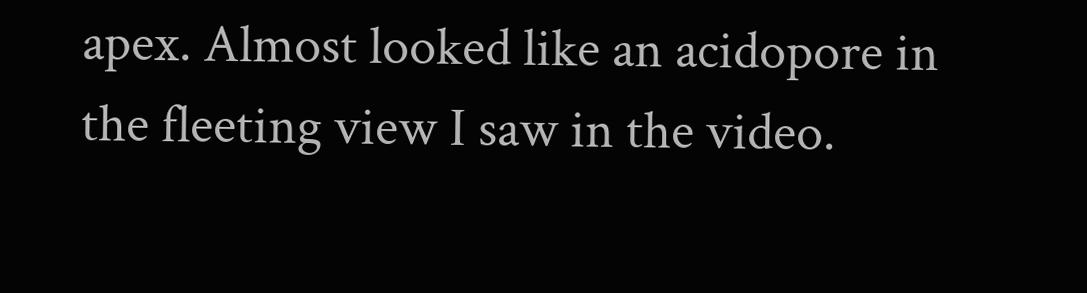apex. Almost looked like an acidopore in the fleeting view I saw in the video.